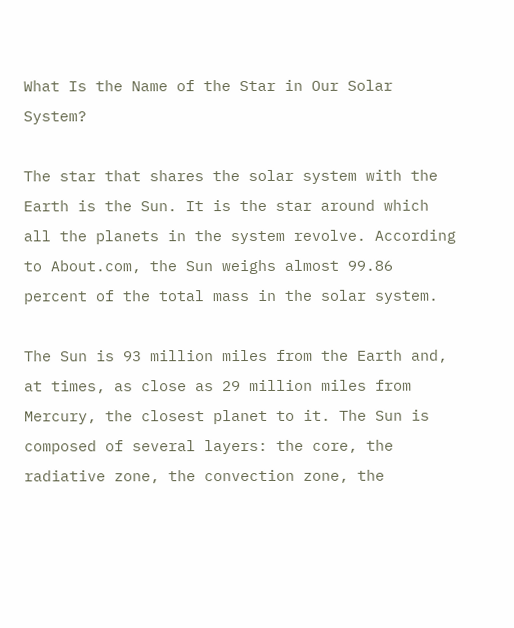What Is the Name of the Star in Our Solar System?

The star that shares the solar system with the Earth is the Sun. It is the star around which all the planets in the system revolve. According to About.com, the Sun weighs almost 99.86 percent of the total mass in the solar system.

The Sun is 93 million miles from the Earth and, at times, as close as 29 million miles from Mercury, the closest planet to it. The Sun is composed of several layers: the core, the radiative zone, the convection zone, the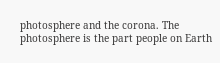photosphere and the corona. The photosphere is the part people on Earth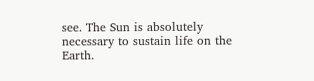see. The Sun is absolutely necessary to sustain life on the Earth.